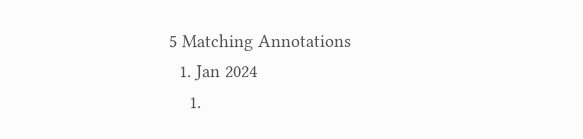5 Matching Annotations
  1. Jan 2024
    1.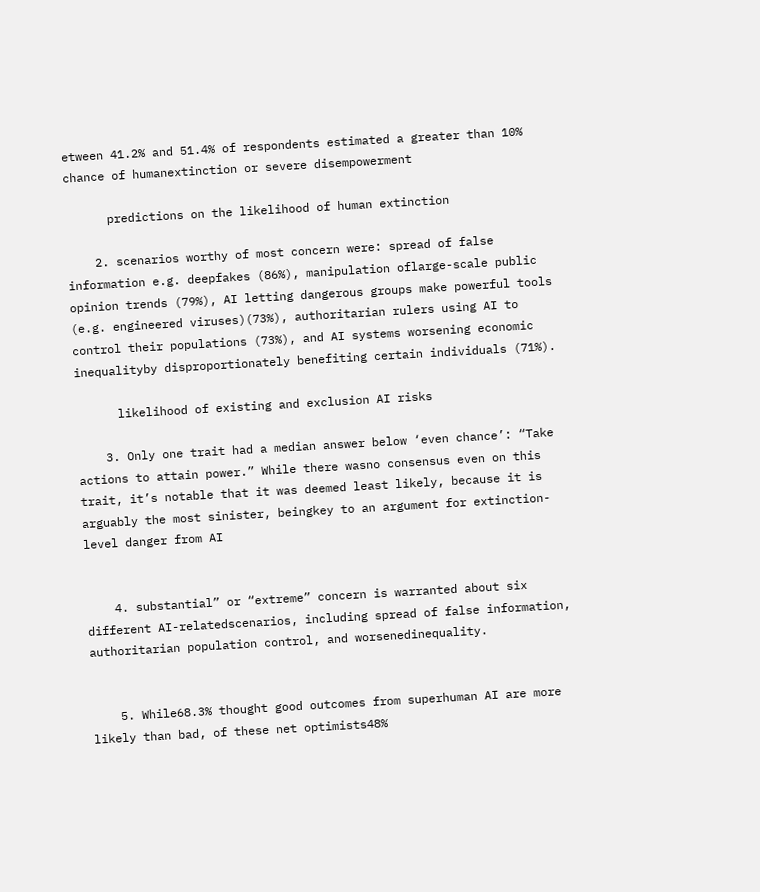etween 41.2% and 51.4% of respondents estimated a greater than 10% chance of humanextinction or severe disempowerment

      predictions on the likelihood of human extinction

    2. scenarios worthy of most concern were: spread of false information e.g. deepfakes (86%), manipulation oflarge-scale public opinion trends (79%), AI letting dangerous groups make powerful tools (e.g. engineered viruses)(73%), authoritarian rulers using AI to control their populations (73%), and AI systems worsening economic inequalityby disproportionately benefiting certain individuals (71%).

      likelihood of existing and exclusion AI risks

    3. Only one trait had a median answer below ‘even chance’: “Take actions to attain power.” While there wasno consensus even on this trait, it’s notable that it was deemed least likely, because it is arguably the most sinister, beingkey to an argument for extinction-level danger from AI


    4. substantial” or “extreme” concern is warranted about six different AI-relatedscenarios, including spread of false information, authoritarian population control, and worsenedinequality.


    5. While68.3% thought good outcomes from superhuman AI are more likely than bad, of these net optimists48%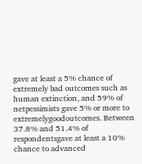gave at least a 5% chance of extremely bad outcomes such as human extinction, and 59% of netpessimists gave 5% or more to extremelygoodoutcomes. Between 37.8% and 51.4% of respondentsgave at least a 10% chance to advanced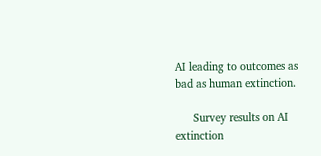AI leading to outcomes as bad as human extinction.

      Survey results on AI extinction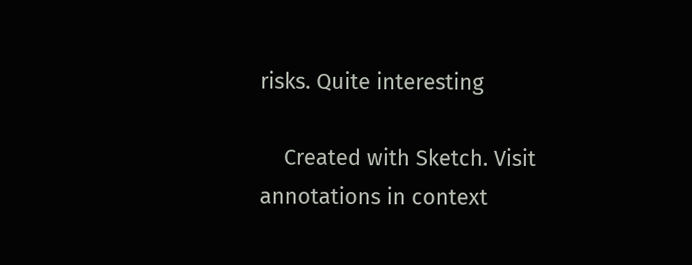risks. Quite interesting

    Created with Sketch. Visit annotations in context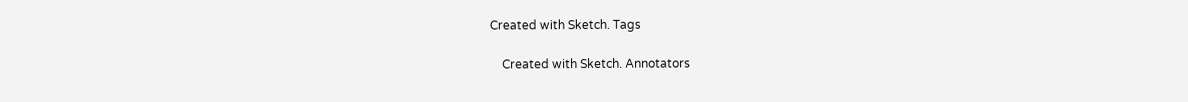Created with Sketch. Tags

    Created with Sketch. Annotators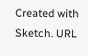Created with Sketch. URL